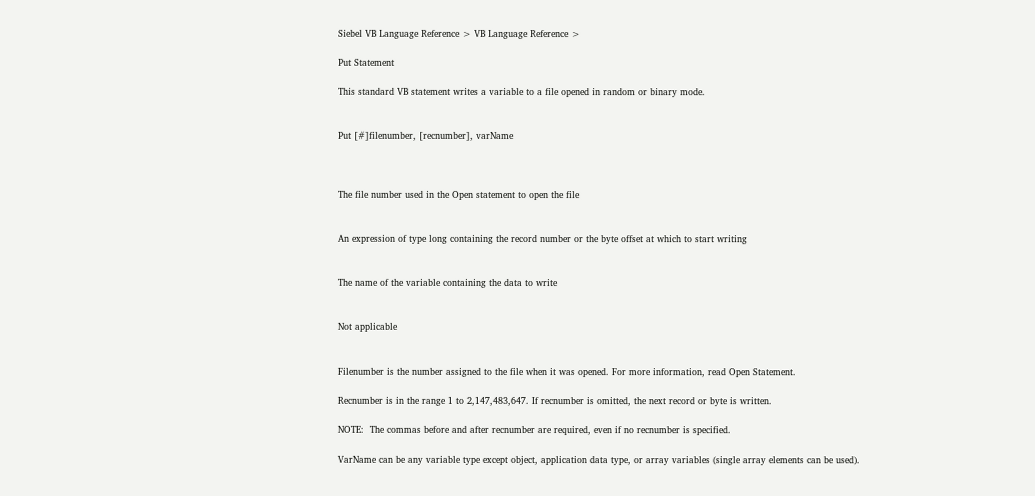Siebel VB Language Reference > VB Language Reference >

Put Statement

This standard VB statement writes a variable to a file opened in random or binary mode.


Put [#]filenumber, [recnumber], varName



The file number used in the Open statement to open the file


An expression of type long containing the record number or the byte offset at which to start writing


The name of the variable containing the data to write


Not applicable


Filenumber is the number assigned to the file when it was opened. For more information, read Open Statement.

Recnumber is in the range 1 to 2,147,483,647. If recnumber is omitted, the next record or byte is written.

NOTE:  The commas before and after recnumber are required, even if no recnumber is specified.

VarName can be any variable type except object, application data type, or array variables (single array elements can be used).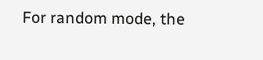For random mode, the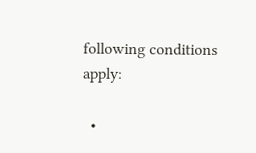following conditions apply:

  •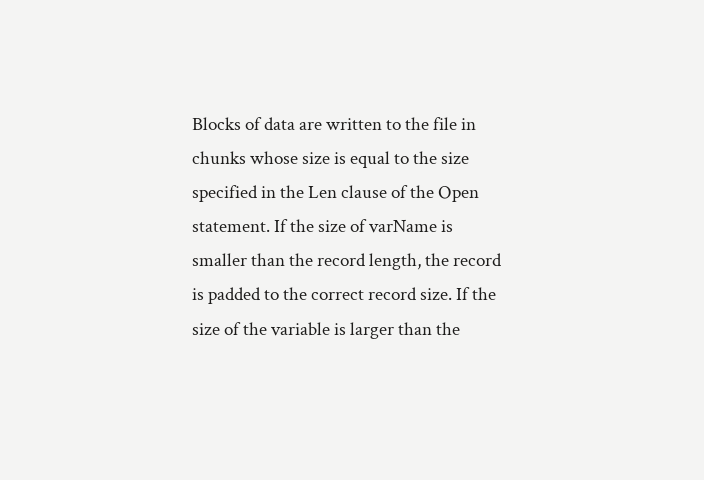Blocks of data are written to the file in chunks whose size is equal to the size specified in the Len clause of the Open statement. If the size of varName is smaller than the record length, the record is padded to the correct record size. If the size of the variable is larger than the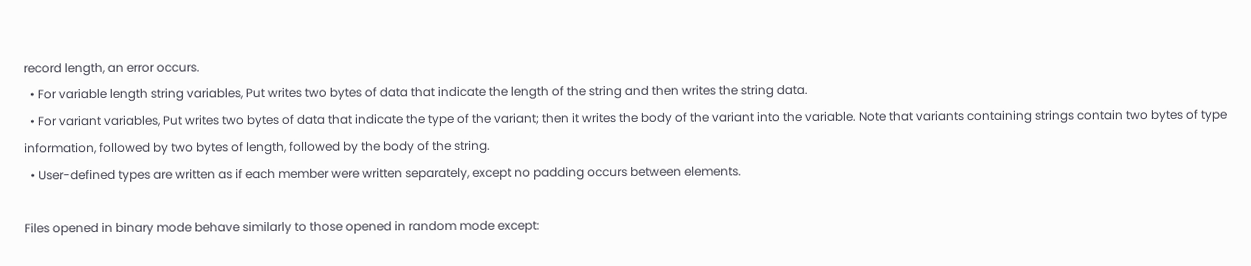record length, an error occurs.
  • For variable length string variables, Put writes two bytes of data that indicate the length of the string and then writes the string data.
  • For variant variables, Put writes two bytes of data that indicate the type of the variant; then it writes the body of the variant into the variable. Note that variants containing strings contain two bytes of type information, followed by two bytes of length, followed by the body of the string.
  • User-defined types are written as if each member were written separately, except no padding occurs between elements.

Files opened in binary mode behave similarly to those opened in random mode except: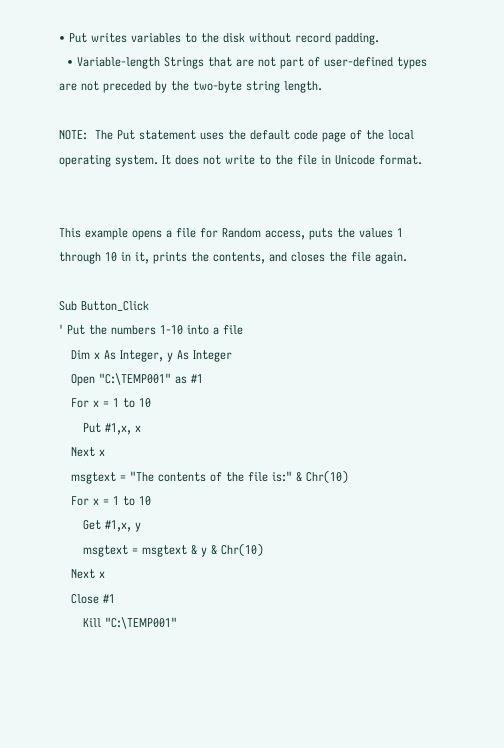• Put writes variables to the disk without record padding.
  • Variable-length Strings that are not part of user-defined types are not preceded by the two-byte string length.

NOTE:  The Put statement uses the default code page of the local operating system. It does not write to the file in Unicode format.


This example opens a file for Random access, puts the values 1 through 10 in it, prints the contents, and closes the file again.

Sub Button_Click
' Put the numbers 1-10 into a file
   Dim x As Integer, y As Integer
   Open "C:\TEMP001" as #1
   For x = 1 to 10
      Put #1,x, x
   Next x
   msgtext = "The contents of the file is:" & Chr(10)
   For x = 1 to 10
      Get #1,x, y
      msgtext = msgtext & y & Chr(10)
   Next x
   Close #1
      Kill "C:\TEMP001"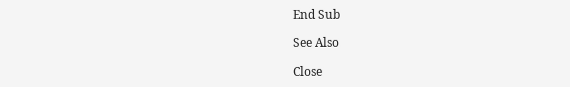End Sub

See Also

Close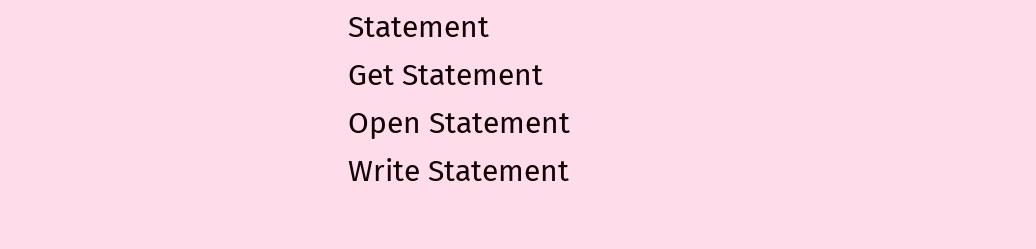Statement
Get Statement
Open Statement
Write Statement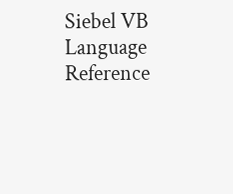Siebel VB Language Reference